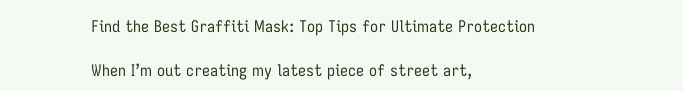Find the Best Graffiti Mask: Top Tips for Ultimate Protection

When I’m out creating my latest piece of street art,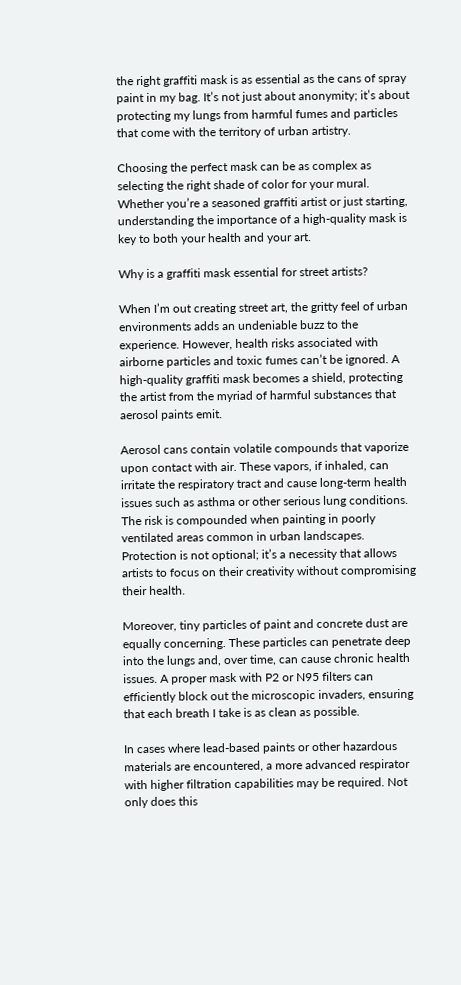the right graffiti mask is as essential as the cans of spray paint in my bag. It’s not just about anonymity; it’s about protecting my lungs from harmful fumes and particles that come with the territory of urban artistry.

Choosing the perfect mask can be as complex as selecting the right shade of color for your mural. Whether you’re a seasoned graffiti artist or just starting, understanding the importance of a high-quality mask is key to both your health and your art.

Why is a graffiti mask essential for street artists?

When I’m out creating street art, the gritty feel of urban environments adds an undeniable buzz to the experience. However, health risks associated with airborne particles and toxic fumes can’t be ignored. A high-quality graffiti mask becomes a shield, protecting the artist from the myriad of harmful substances that aerosol paints emit.

Aerosol cans contain volatile compounds that vaporize upon contact with air. These vapors, if inhaled, can irritate the respiratory tract and cause long-term health issues such as asthma or other serious lung conditions. The risk is compounded when painting in poorly ventilated areas common in urban landscapes. Protection is not optional; it’s a necessity that allows artists to focus on their creativity without compromising their health.

Moreover, tiny particles of paint and concrete dust are equally concerning. These particles can penetrate deep into the lungs and, over time, can cause chronic health issues. A proper mask with P2 or N95 filters can efficiently block out the microscopic invaders, ensuring that each breath I take is as clean as possible.

In cases where lead-based paints or other hazardous materials are encountered, a more advanced respirator with higher filtration capabilities may be required. Not only does this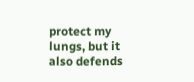protect my lungs, but it also defends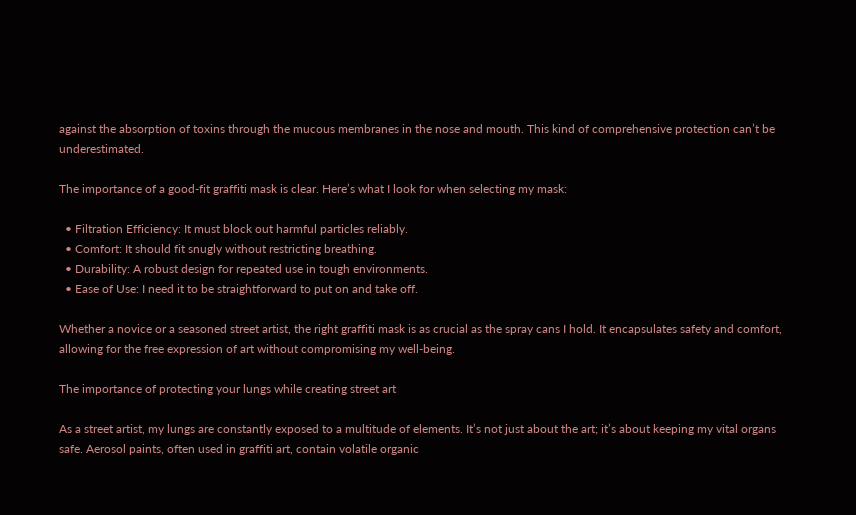against the absorption of toxins through the mucous membranes in the nose and mouth. This kind of comprehensive protection can’t be underestimated.

The importance of a good-fit graffiti mask is clear. Here’s what I look for when selecting my mask:

  • Filtration Efficiency: It must block out harmful particles reliably.
  • Comfort: It should fit snugly without restricting breathing.
  • Durability: A robust design for repeated use in tough environments.
  • Ease of Use: I need it to be straightforward to put on and take off.

Whether a novice or a seasoned street artist, the right graffiti mask is as crucial as the spray cans I hold. It encapsulates safety and comfort, allowing for the free expression of art without compromising my well-being.

The importance of protecting your lungs while creating street art

As a street artist, my lungs are constantly exposed to a multitude of elements. It’s not just about the art; it’s about keeping my vital organs safe. Aerosol paints, often used in graffiti art, contain volatile organic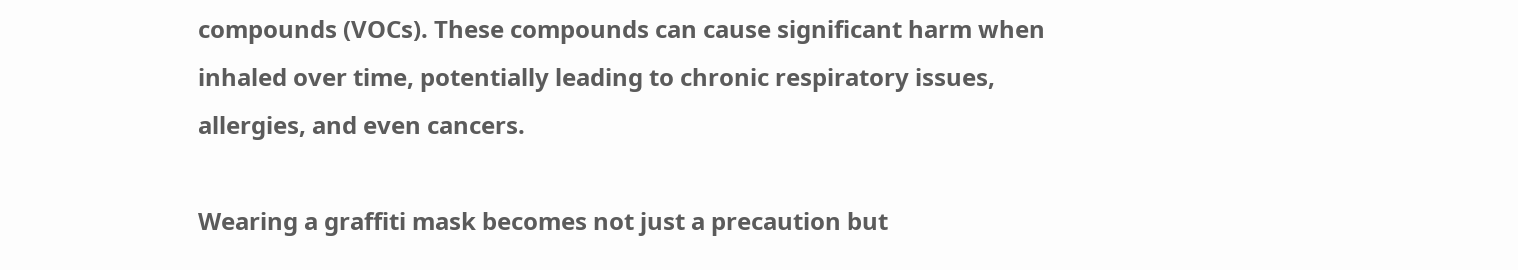compounds (VOCs). These compounds can cause significant harm when inhaled over time, potentially leading to chronic respiratory issues, allergies, and even cancers.

Wearing a graffiti mask becomes not just a precaution but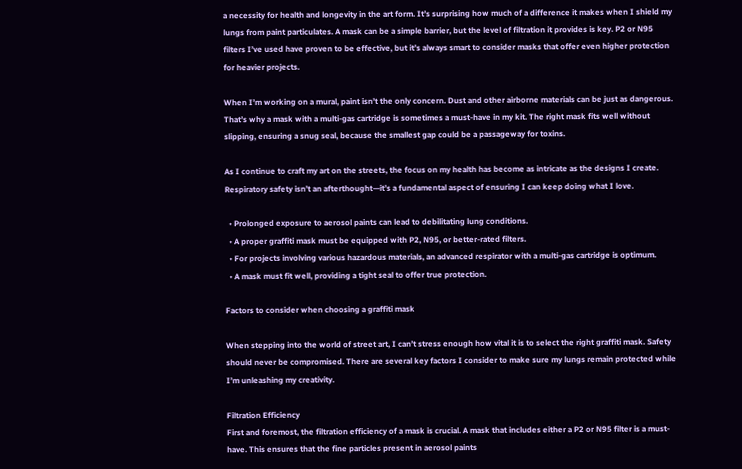a necessity for health and longevity in the art form. It’s surprising how much of a difference it makes when I shield my lungs from paint particulates. A mask can be a simple barrier, but the level of filtration it provides is key. P2 or N95 filters I’ve used have proven to be effective, but it’s always smart to consider masks that offer even higher protection for heavier projects.

When I’m working on a mural, paint isn’t the only concern. Dust and other airborne materials can be just as dangerous. That’s why a mask with a multi-gas cartridge is sometimes a must-have in my kit. The right mask fits well without slipping, ensuring a snug seal, because the smallest gap could be a passageway for toxins.

As I continue to craft my art on the streets, the focus on my health has become as intricate as the designs I create. Respiratory safety isn’t an afterthought—it’s a fundamental aspect of ensuring I can keep doing what I love.

  • Prolonged exposure to aerosol paints can lead to debilitating lung conditions.
  • A proper graffiti mask must be equipped with P2, N95, or better-rated filters.
  • For projects involving various hazardous materials, an advanced respirator with a multi-gas cartridge is optimum.
  • A mask must fit well, providing a tight seal to offer true protection.

Factors to consider when choosing a graffiti mask

When stepping into the world of street art, I can’t stress enough how vital it is to select the right graffiti mask. Safety should never be compromised. There are several key factors I consider to make sure my lungs remain protected while I’m unleashing my creativity.

Filtration Efficiency
First and foremost, the filtration efficiency of a mask is crucial. A mask that includes either a P2 or N95 filter is a must-have. This ensures that the fine particles present in aerosol paints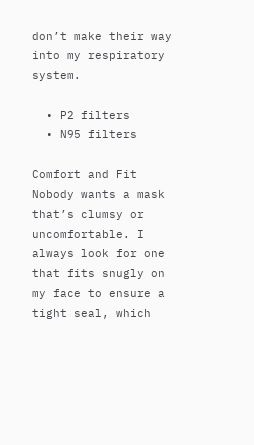don’t make their way into my respiratory system.

  • P2 filters
  • N95 filters

Comfort and Fit
Nobody wants a mask that’s clumsy or uncomfortable. I always look for one that fits snugly on my face to ensure a tight seal, which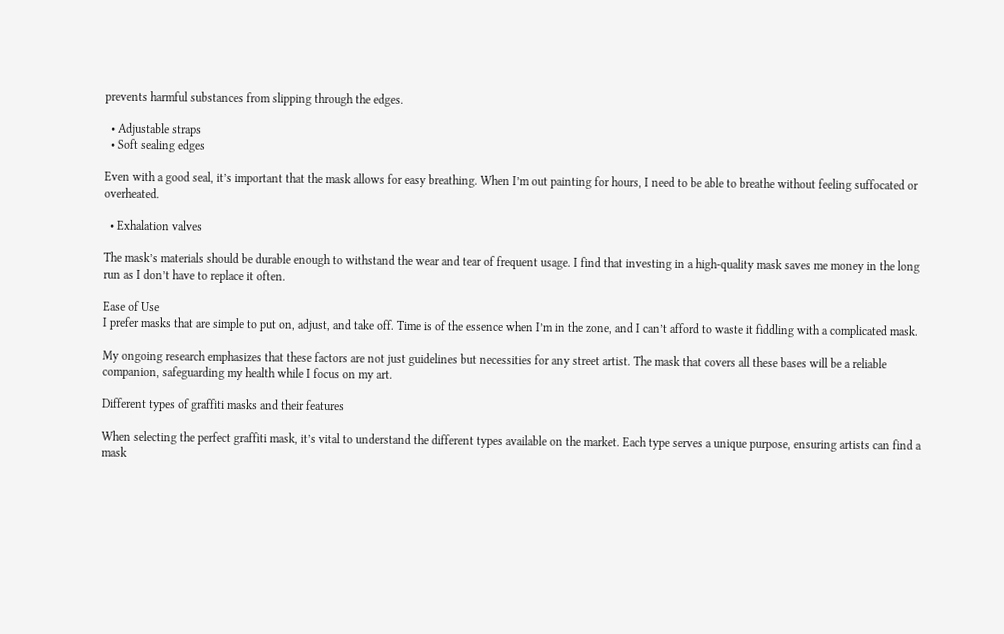prevents harmful substances from slipping through the edges.

  • Adjustable straps
  • Soft sealing edges

Even with a good seal, it’s important that the mask allows for easy breathing. When I’m out painting for hours, I need to be able to breathe without feeling suffocated or overheated.

  • Exhalation valves

The mask’s materials should be durable enough to withstand the wear and tear of frequent usage. I find that investing in a high-quality mask saves me money in the long run as I don’t have to replace it often.

Ease of Use
I prefer masks that are simple to put on, adjust, and take off. Time is of the essence when I’m in the zone, and I can’t afford to waste it fiddling with a complicated mask.

My ongoing research emphasizes that these factors are not just guidelines but necessities for any street artist. The mask that covers all these bases will be a reliable companion, safeguarding my health while I focus on my art.

Different types of graffiti masks and their features

When selecting the perfect graffiti mask, it’s vital to understand the different types available on the market. Each type serves a unique purpose, ensuring artists can find a mask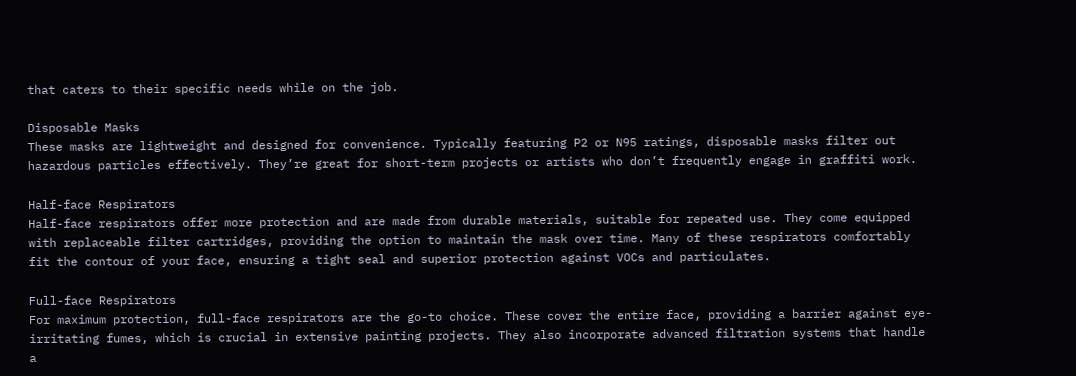that caters to their specific needs while on the job.

Disposable Masks
These masks are lightweight and designed for convenience. Typically featuring P2 or N95 ratings, disposable masks filter out hazardous particles effectively. They’re great for short-term projects or artists who don’t frequently engage in graffiti work.

Half-face Respirators
Half-face respirators offer more protection and are made from durable materials, suitable for repeated use. They come equipped with replaceable filter cartridges, providing the option to maintain the mask over time. Many of these respirators comfortably fit the contour of your face, ensuring a tight seal and superior protection against VOCs and particulates.

Full-face Respirators
For maximum protection, full-face respirators are the go-to choice. These cover the entire face, providing a barrier against eye-irritating fumes, which is crucial in extensive painting projects. They also incorporate advanced filtration systems that handle a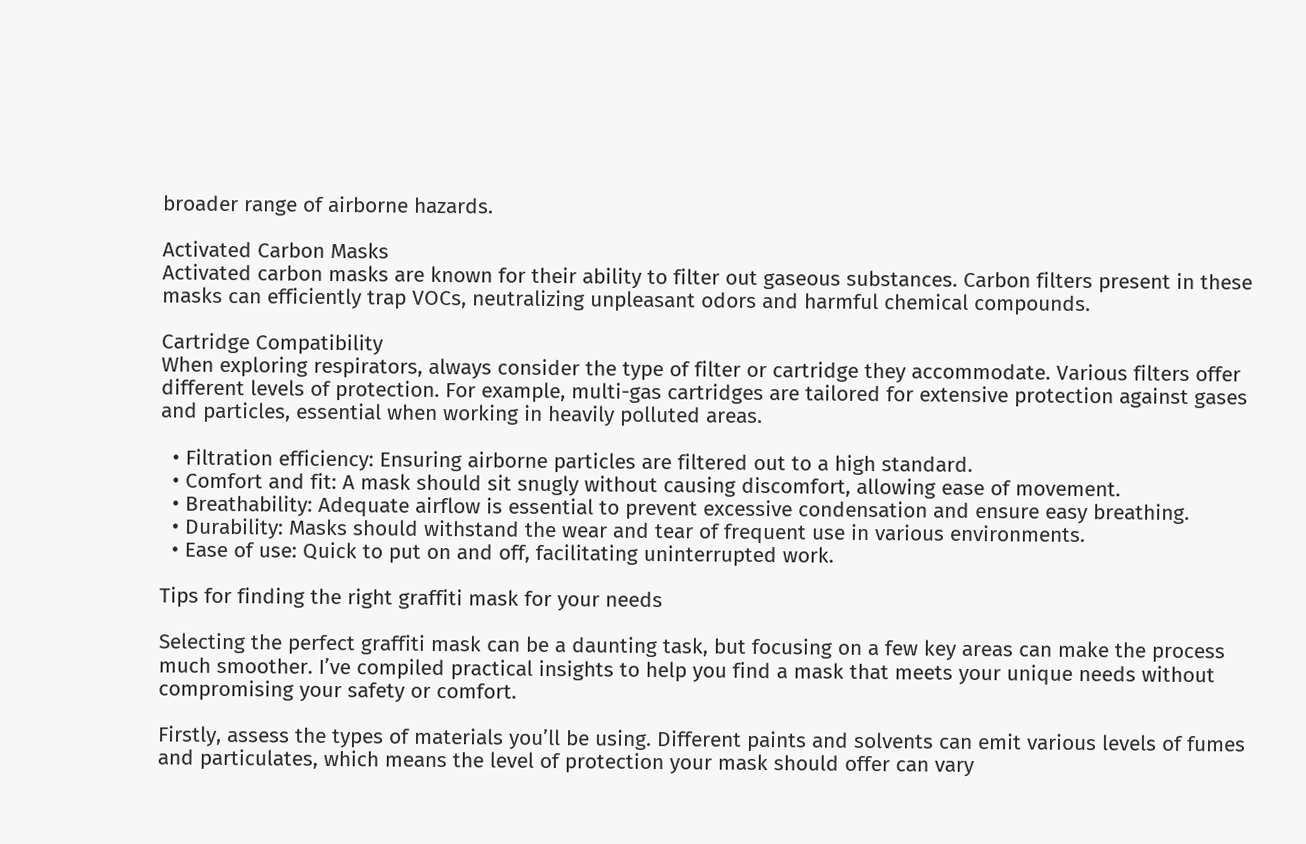broader range of airborne hazards.

Activated Carbon Masks
Activated carbon masks are known for their ability to filter out gaseous substances. Carbon filters present in these masks can efficiently trap VOCs, neutralizing unpleasant odors and harmful chemical compounds.

Cartridge Compatibility
When exploring respirators, always consider the type of filter or cartridge they accommodate. Various filters offer different levels of protection. For example, multi-gas cartridges are tailored for extensive protection against gases and particles, essential when working in heavily polluted areas.

  • Filtration efficiency: Ensuring airborne particles are filtered out to a high standard.
  • Comfort and fit: A mask should sit snugly without causing discomfort, allowing ease of movement.
  • Breathability: Adequate airflow is essential to prevent excessive condensation and ensure easy breathing.
  • Durability: Masks should withstand the wear and tear of frequent use in various environments.
  • Ease of use: Quick to put on and off, facilitating uninterrupted work.

Tips for finding the right graffiti mask for your needs

Selecting the perfect graffiti mask can be a daunting task, but focusing on a few key areas can make the process much smoother. I’ve compiled practical insights to help you find a mask that meets your unique needs without compromising your safety or comfort.

Firstly, assess the types of materials you’ll be using. Different paints and solvents can emit various levels of fumes and particulates, which means the level of protection your mask should offer can vary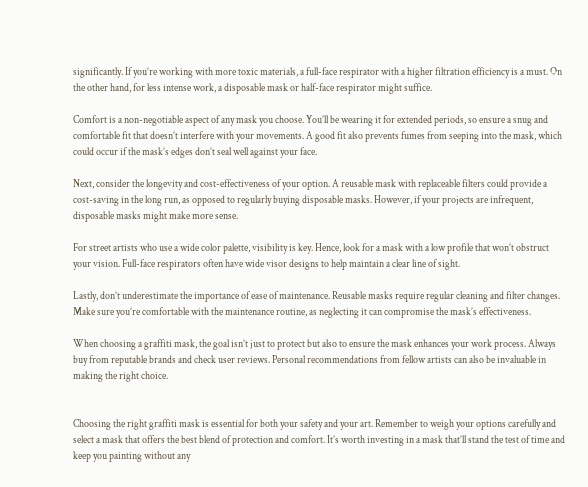significantly. If you’re working with more toxic materials, a full-face respirator with a higher filtration efficiency is a must. On the other hand, for less intense work, a disposable mask or half-face respirator might suffice.

Comfort is a non-negotiable aspect of any mask you choose. You’ll be wearing it for extended periods, so ensure a snug and comfortable fit that doesn’t interfere with your movements. A good fit also prevents fumes from seeping into the mask, which could occur if the mask’s edges don’t seal well against your face.

Next, consider the longevity and cost-effectiveness of your option. A reusable mask with replaceable filters could provide a cost-saving in the long run, as opposed to regularly buying disposable masks. However, if your projects are infrequent, disposable masks might make more sense.

For street artists who use a wide color palette, visibility is key. Hence, look for a mask with a low profile that won’t obstruct your vision. Full-face respirators often have wide visor designs to help maintain a clear line of sight.

Lastly, don’t underestimate the importance of ease of maintenance. Reusable masks require regular cleaning and filter changes. Make sure you’re comfortable with the maintenance routine, as neglecting it can compromise the mask’s effectiveness.

When choosing a graffiti mask, the goal isn’t just to protect but also to ensure the mask enhances your work process. Always buy from reputable brands and check user reviews. Personal recommendations from fellow artists can also be invaluable in making the right choice.


Choosing the right graffiti mask is essential for both your safety and your art. Remember to weigh your options carefully and select a mask that offers the best blend of protection and comfort. It’s worth investing in a mask that’ll stand the test of time and keep you painting without any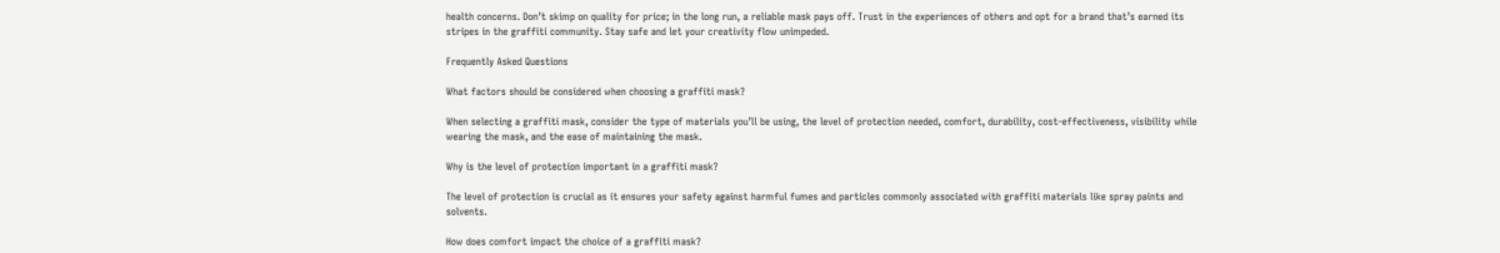health concerns. Don’t skimp on quality for price; in the long run, a reliable mask pays off. Trust in the experiences of others and opt for a brand that’s earned its stripes in the graffiti community. Stay safe and let your creativity flow unimpeded.

Frequently Asked Questions

What factors should be considered when choosing a graffiti mask?

When selecting a graffiti mask, consider the type of materials you’ll be using, the level of protection needed, comfort, durability, cost-effectiveness, visibility while wearing the mask, and the ease of maintaining the mask.

Why is the level of protection important in a graffiti mask?

The level of protection is crucial as it ensures your safety against harmful fumes and particles commonly associated with graffiti materials like spray paints and solvents.

How does comfort impact the choice of a graffiti mask?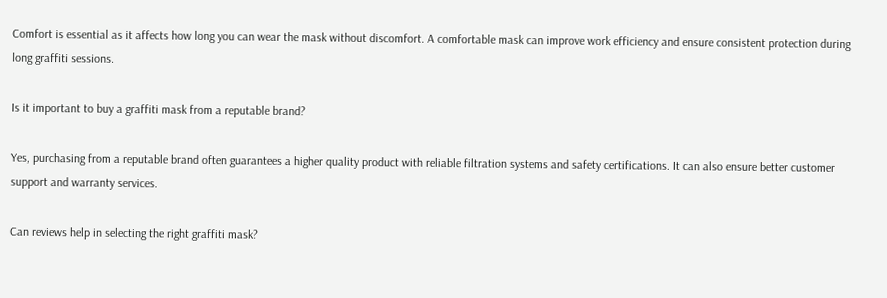Comfort is essential as it affects how long you can wear the mask without discomfort. A comfortable mask can improve work efficiency and ensure consistent protection during long graffiti sessions.

Is it important to buy a graffiti mask from a reputable brand?

Yes, purchasing from a reputable brand often guarantees a higher quality product with reliable filtration systems and safety certifications. It can also ensure better customer support and warranty services.

Can reviews help in selecting the right graffiti mask?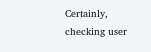Certainly, checking user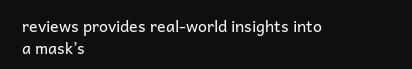reviews provides real-world insights into a mask’s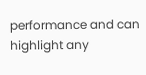performance and can highlight any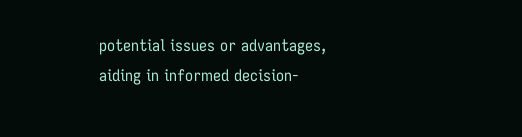potential issues or advantages, aiding in informed decision-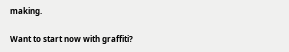making.

Want to start now with graffiti?